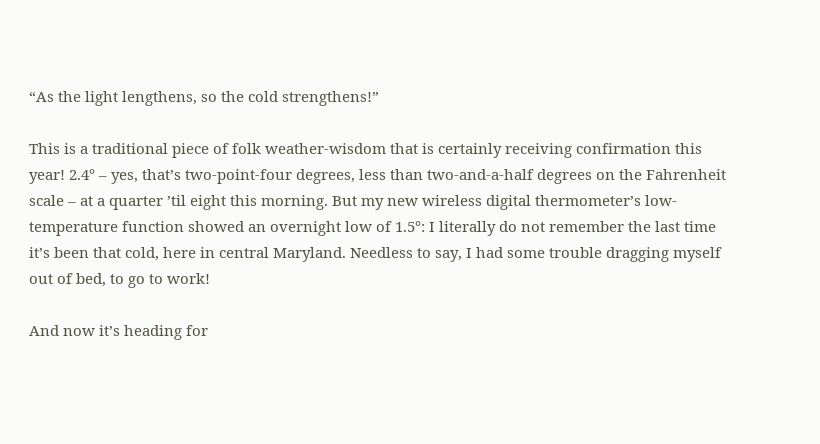“As the light lengthens, so the cold strengthens!”

This is a traditional piece of folk weather-wisdom that is certainly receiving confirmation this year! 2.4° – yes, that’s two-point-four degrees, less than two-and-a-half degrees on the Fahrenheit scale – at a quarter ’til eight this morning. But my new wireless digital thermometer’s low-temperature function showed an overnight low of 1.5°: I literally do not remember the last time it’s been that cold, here in central Maryland. Needless to say, I had some trouble dragging myself out of bed, to go to work!

And now it’s heading for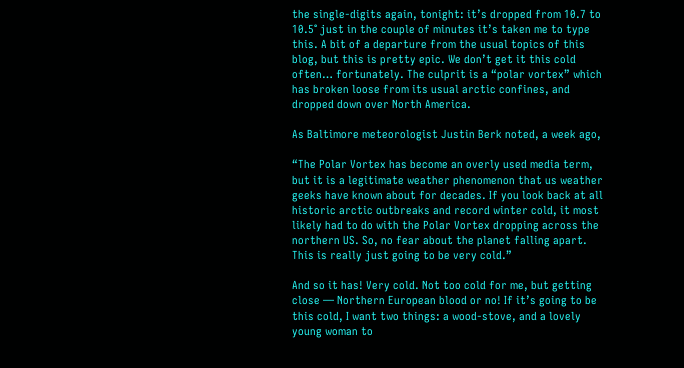the single-digits again, tonight: it’s dropped from 10.7 to 10.5° just in the couple of minutes it’s taken me to type this. A bit of a departure from the usual topics of this blog, but this is pretty epic. We don’t get it this cold often… fortunately. The culprit is a “polar vortex” which has broken loose from its usual arctic confines, and dropped down over North America.

As Baltimore meteorologist Justin Berk noted, a week ago,

“The Polar Vortex has become an overly used media term, but it is a legitimate weather phenomenon that us weather geeks have known about for decades. If you look back at all historic arctic outbreaks and record winter cold, it most likely had to do with the Polar Vortex dropping across the northern US. So, no fear about the planet falling apart. This is really just going to be very cold.”

And so it has! Very cold. Not too cold for me, but getting close — Northern European blood or no! If it’s going to be this cold, I want two things: a wood-stove, and a lovely young woman to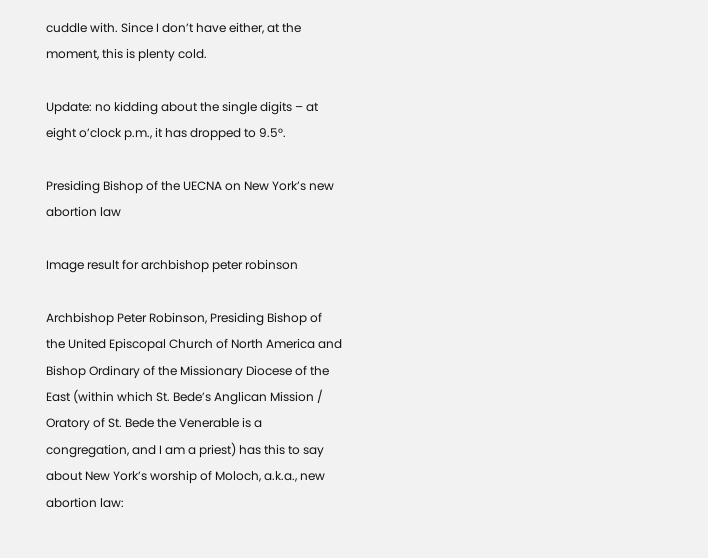cuddle with. Since I don’t have either, at the moment, this is plenty cold.

Update: no kidding about the single digits – at eight o’clock p.m., it has dropped to 9.5°.

Presiding Bishop of the UECNA on New York’s new abortion law

Image result for archbishop peter robinson

Archbishop Peter Robinson, Presiding Bishop of the United Episcopal Church of North America and Bishop Ordinary of the Missionary Diocese of the East (within which St. Bede’s Anglican Mission / Oratory of St. Bede the Venerable is a congregation, and I am a priest) has this to say about New York’s worship of Moloch, a.k.a., new abortion law: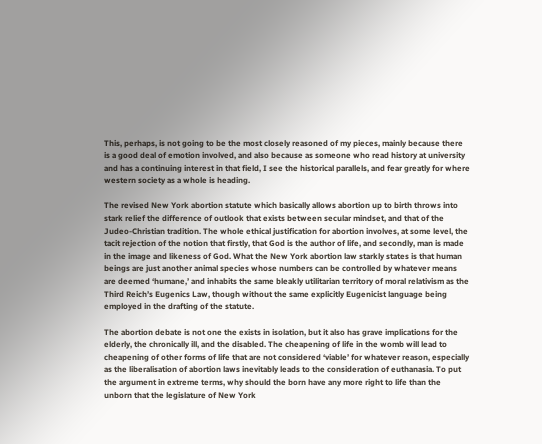This, perhaps, is not going to be the most closely reasoned of my pieces, mainly because there is a good deal of emotion involved, and also because as someone who read history at university and has a continuing interest in that field, I see the historical parallels, and fear greatly for where western society as a whole is heading.

The revised New York abortion statute which basically allows abortion up to birth throws into stark relief the difference of outlook that exists between secular mindset, and that of the Judeo-Christian tradition. The whole ethical justification for abortion involves, at some level, the tacit rejection of the notion that firstly, that God is the author of life, and secondly, man is made in the image and likeness of God. What the New York abortion law starkly states is that human beings are just another animal species whose numbers can be controlled by whatever means are deemed ‘humane,’ and inhabits the same bleakly utilitarian territory of moral relativism as the Third Reich’s Eugenics Law, though without the same explicitly Eugenicist language being employed in the drafting of the statute.

The abortion debate is not one the exists in isolation, but it also has grave implications for the elderly, the chronically ill, and the disabled. The cheapening of life in the womb will lead to cheapening of other forms of life that are not considered ‘viable’ for whatever reason, especially as the liberalisation of abortion laws inevitably leads to the consideration of euthanasia. To put the argument in extreme terms, why should the born have any more right to life than the unborn that the legislature of New York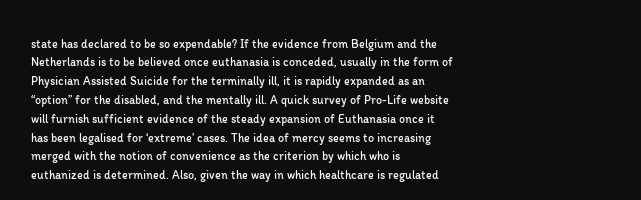state has declared to be so expendable? If the evidence from Belgium and the Netherlands is to be believed once euthanasia is conceded, usually in the form of Physician Assisted Suicide for the terminally ill, it is rapidly expanded as an “option” for the disabled, and the mentally ill. A quick survey of Pro-Life website will furnish sufficient evidence of the steady expansion of Euthanasia once it has been legalised for ‘extreme’ cases. The idea of mercy seems to increasing merged with the notion of convenience as the criterion by which who is euthanized is determined. Also, given the way in which healthcare is regulated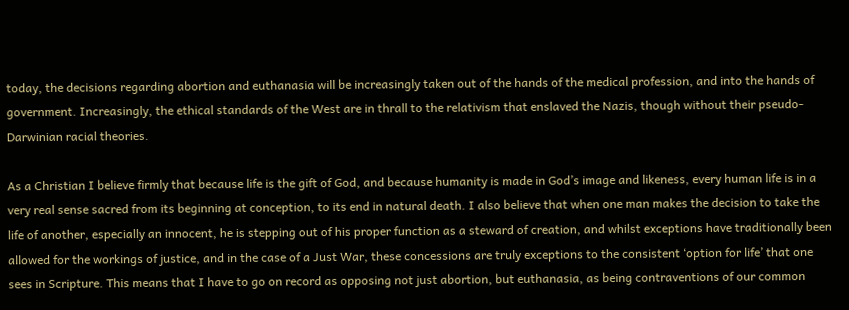today, the decisions regarding abortion and euthanasia will be increasingly taken out of the hands of the medical profession, and into the hands of government. Increasingly, the ethical standards of the West are in thrall to the relativism that enslaved the Nazis, though without their pseudo-Darwinian racial theories.

As a Christian I believe firmly that because life is the gift of God, and because humanity is made in God’s image and likeness, every human life is in a very real sense sacred from its beginning at conception, to its end in natural death. I also believe that when one man makes the decision to take the life of another, especially an innocent, he is stepping out of his proper function as a steward of creation, and whilst exceptions have traditionally been allowed for the workings of justice, and in the case of a Just War, these concessions are truly exceptions to the consistent ‘option for life’ that one sees in Scripture. This means that I have to go on record as opposing not just abortion, but euthanasia, as being contraventions of our common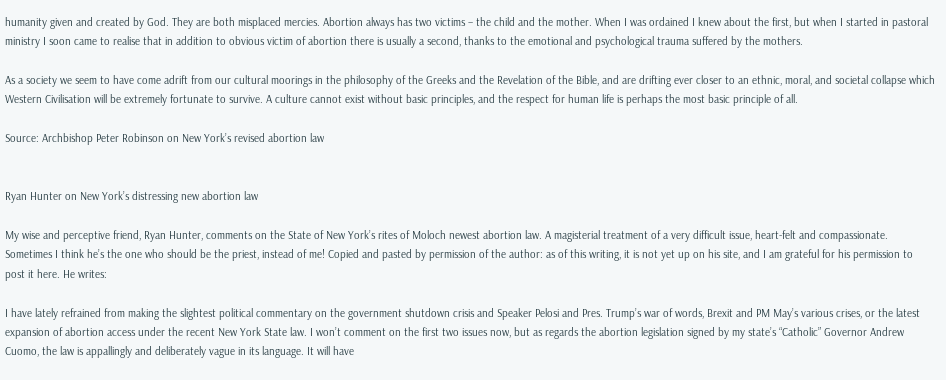humanity given and created by God. They are both misplaced mercies. Abortion always has two victims – the child and the mother. When I was ordained I knew about the first, but when I started in pastoral ministry I soon came to realise that in addition to obvious victim of abortion there is usually a second, thanks to the emotional and psychological trauma suffered by the mothers.

As a society we seem to have come adrift from our cultural moorings in the philosophy of the Greeks and the Revelation of the Bible, and are drifting ever closer to an ethnic, moral, and societal collapse which Western Civilisation will be extremely fortunate to survive. A culture cannot exist without basic principles, and the respect for human life is perhaps the most basic principle of all.

Source: Archbishop Peter Robinson on New York’s revised abortion law


Ryan Hunter on New York’s distressing new abortion law

My wise and perceptive friend, Ryan Hunter, comments on the State of New York’s rites of Moloch newest abortion law. A magisterial treatment of a very difficult issue, heart-felt and compassionate. Sometimes I think he’s the one who should be the priest, instead of me! Copied and pasted by permission of the author: as of this writing, it is not yet up on his site, and I am grateful for his permission to post it here. He writes:

I have lately refrained from making the slightest political commentary on the government shutdown crisis and Speaker Pelosi and Pres. Trump’s war of words, Brexit and PM May’s various crises, or the latest expansion of abortion access under the recent New York State law. I won’t comment on the first two issues now, but as regards the abortion legislation signed by my state’s “Catholic” Governor Andrew Cuomo, the law is appallingly and deliberately vague in its language. It will have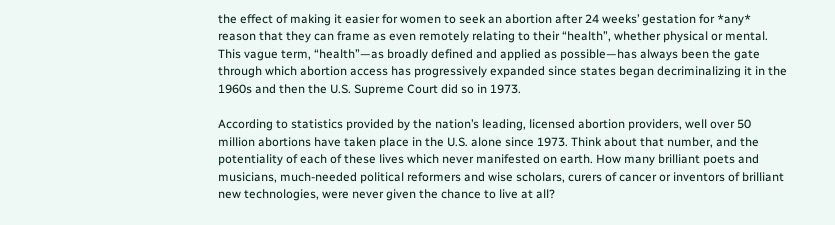the effect of making it easier for women to seek an abortion after 24 weeks’ gestation for *any* reason that they can frame as even remotely relating to their “health”, whether physical or mental. This vague term, “health”—as broadly defined and applied as possible—has always been the gate through which abortion access has progressively expanded since states began decriminalizing it in the 1960s and then the U.S. Supreme Court did so in 1973.

According to statistics provided by the nation’s leading, licensed abortion providers, well over 50 million abortions have taken place in the U.S. alone since 1973. Think about that number, and the potentiality of each of these lives which never manifested on earth. How many brilliant poets and musicians, much-needed political reformers and wise scholars, curers of cancer or inventors of brilliant new technologies, were never given the chance to live at all?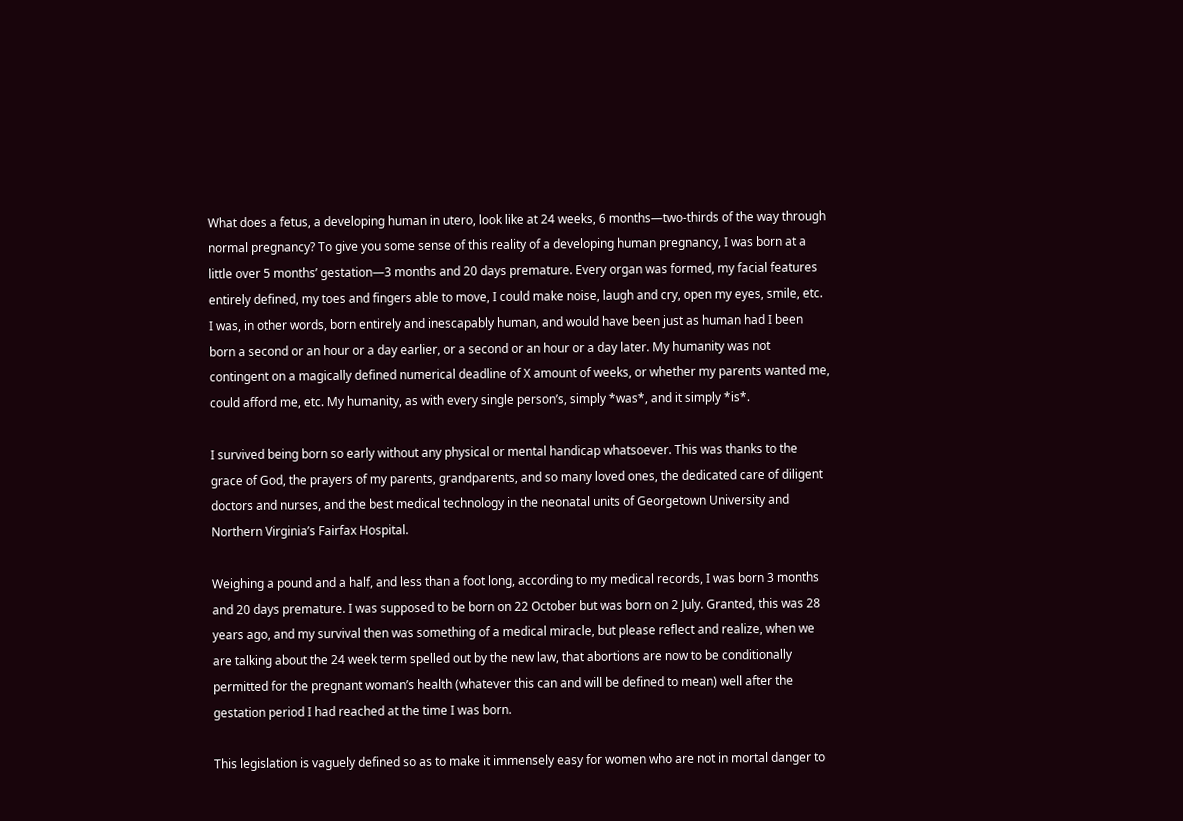What does a fetus, a developing human in utero, look like at 24 weeks, 6 months—two-thirds of the way through normal pregnancy? To give you some sense of this reality of a developing human pregnancy, I was born at a little over 5 months’ gestation—3 months and 20 days premature. Every organ was formed, my facial features entirely defined, my toes and fingers able to move, I could make noise, laugh and cry, open my eyes, smile, etc. I was, in other words, born entirely and inescapably human, and would have been just as human had I been born a second or an hour or a day earlier, or a second or an hour or a day later. My humanity was not contingent on a magically defined numerical deadline of X amount of weeks, or whether my parents wanted me, could afford me, etc. My humanity, as with every single person’s, simply *was*, and it simply *is*.

I survived being born so early without any physical or mental handicap whatsoever. This was thanks to the grace of God, the prayers of my parents, grandparents, and so many loved ones, the dedicated care of diligent doctors and nurses, and the best medical technology in the neonatal units of Georgetown University and Northern Virginia’s Fairfax Hospital.

Weighing a pound and a half, and less than a foot long, according to my medical records, I was born 3 months and 20 days premature. I was supposed to be born on 22 October but was born on 2 July. Granted, this was 28 years ago, and my survival then was something of a medical miracle, but please reflect and realize, when we are talking about the 24 week term spelled out by the new law, that abortions are now to be conditionally permitted for the pregnant woman’s health (whatever this can and will be defined to mean) well after the gestation period I had reached at the time I was born.

This legislation is vaguely defined so as to make it immensely easy for women who are not in mortal danger to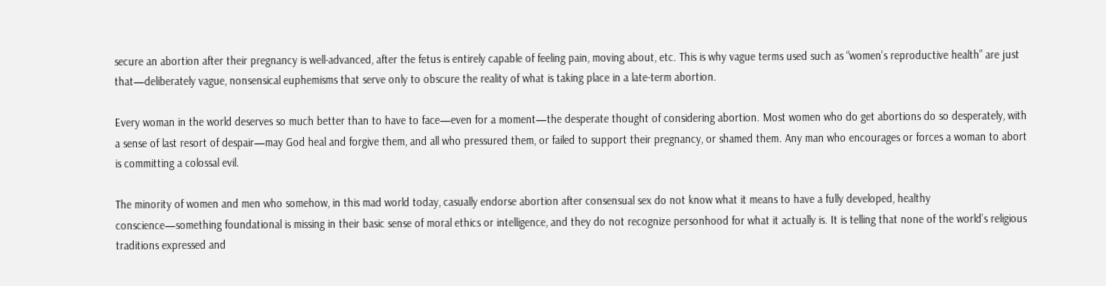secure an abortion after their pregnancy is well-advanced, after the fetus is entirely capable of feeling pain, moving about, etc. This is why vague terms used such as “women’s reproductive health” are just that—deliberately vague, nonsensical euphemisms that serve only to obscure the reality of what is taking place in a late-term abortion.

Every woman in the world deserves so much better than to have to face—even for a moment—the desperate thought of considering abortion. Most women who do get abortions do so desperately, with a sense of last resort of despair—may God heal and forgive them, and all who pressured them, or failed to support their pregnancy, or shamed them. Any man who encourages or forces a woman to abort is committing a colossal evil.

The minority of women and men who somehow, in this mad world today, casually endorse abortion after consensual sex do not know what it means to have a fully developed, healthy conscience—something foundational is missing in their basic sense of moral ethics or intelligence, and they do not recognize personhood for what it actually is. It is telling that none of the world’s religious traditions expressed and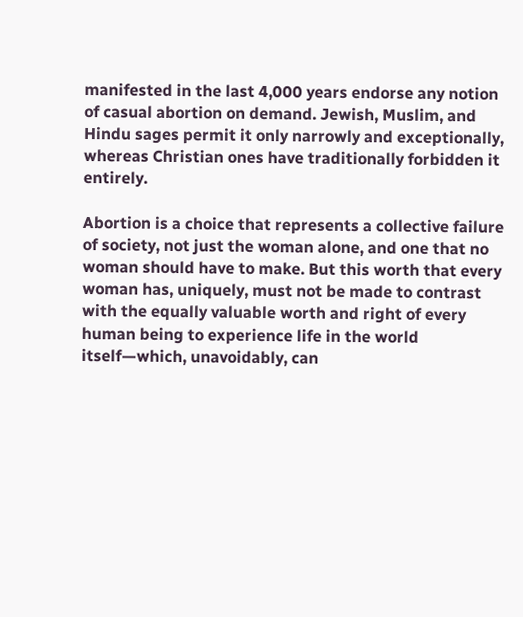manifested in the last 4,000 years endorse any notion of casual abortion on demand. Jewish, Muslim, and Hindu sages permit it only narrowly and exceptionally, whereas Christian ones have traditionally forbidden it entirely.

Abortion is a choice that represents a collective failure of society, not just the woman alone, and one that no woman should have to make. But this worth that every woman has, uniquely, must not be made to contrast with the equally valuable worth and right of every human being to experience life in the world itself—which, unavoidably, can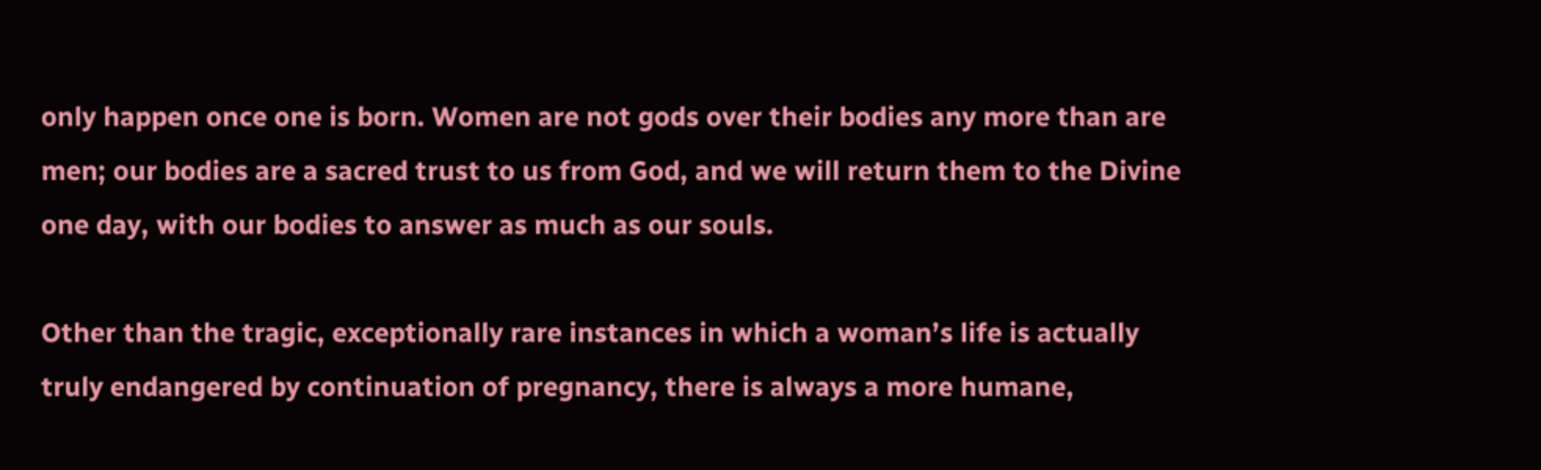only happen once one is born. Women are not gods over their bodies any more than are men; our bodies are a sacred trust to us from God, and we will return them to the Divine one day, with our bodies to answer as much as our souls.

Other than the tragic, exceptionally rare instances in which a woman’s life is actually truly endangered by continuation of pregnancy, there is always a more humane,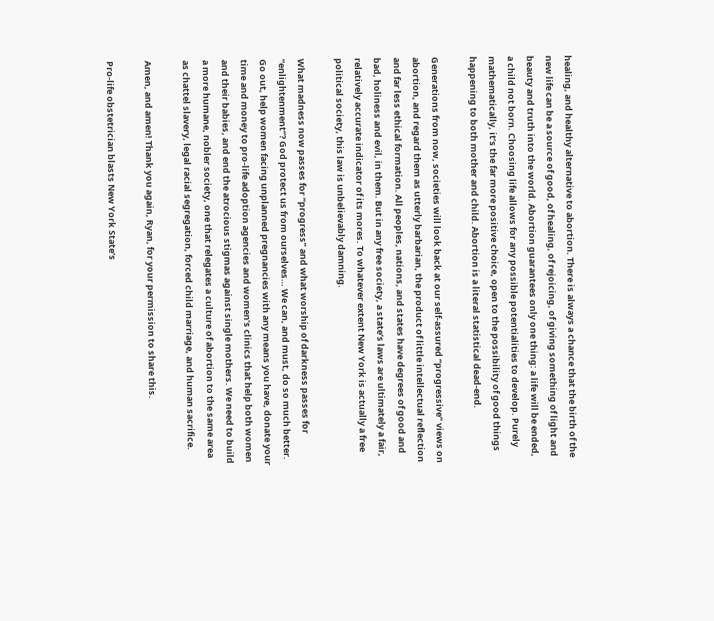healing, and healthy alternative to abortion. There is always a chance that the birth of the new life can be a source of good, of healing, of rejoicing, of giving something of light and beauty and truth into the world. Abortion guarantees only one thing: a life will be ended, a child not born. Choosing life allows for any possible potentialities to develop. Purely mathematically, it’s the far more positive choice, open to the possibility of good things happening to both mother and child. Abortion is a literal statistical dead-end.

Generations from now, societies will look back at our self-assured “progressive” views on abortion, and regard them as utterly barbarian, the product of little intellectual reflection and far less ethical formation. All peoples, nations, and states have degrees of good and bad, holiness and evil, in them. But in any free society, a state’s laws are ultimately a fair, relatively accurate indicator of its mores. To whatever extent New York is actually a free political society, this law is unbelievably damning.

What madness now passes for “progress” and what worship of darkness passes for “enlightenment”? God protect us from ourselves… We can, and must, do so much better. Go out, help women facing unplanned pregnancies with any means you have, donate your time and money to pro-life adoption agencies and women’s clinics that help both women and their babies, and end the atrocious stigmas against single mothers. We need to build a more humane, nobler society, one that relegates a culture of abortion to the same area as chattel slavery, legal racial segregation, forced child marriage, and human sacrifice.

Amen, and amen! Thank you again, Ryan, for your permission to share this.

Pro-life obstetrician blasts New York State’s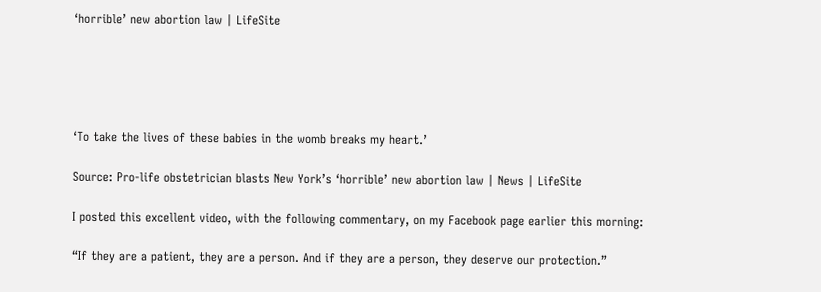‘horrible’ new abortion law | LifeSite





‘To take the lives of these babies in the womb breaks my heart.’

Source: Pro-life obstetrician blasts New York’s ‘horrible’ new abortion law | News | LifeSite

I posted this excellent video, with the following commentary, on my Facebook page earlier this morning:

“If they are a patient, they are a person. And if they are a person, they deserve our protection.”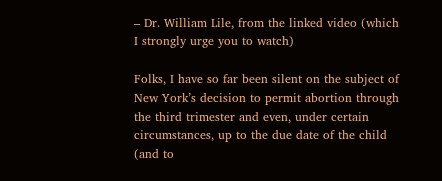– Dr. William Lile, from the linked video (which I strongly urge you to watch)

Folks, I have so far been silent on the subject of New York’s decision to permit abortion through the third trimester and even, under certain circumstances, up to the due date of the child (and to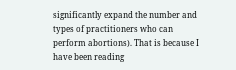significantly expand the number and types of practitioners who can perform abortions). That is because I have been reading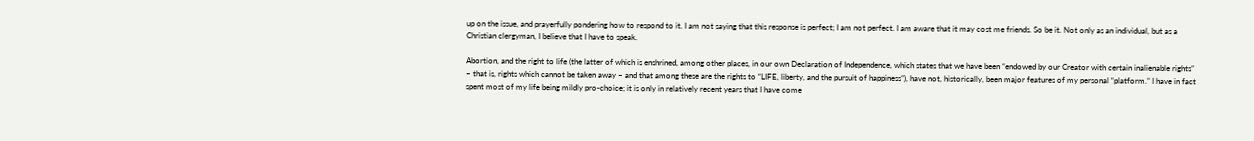up on the issue, and prayerfully pondering how to respond to it. I am not saying that this response is perfect; I am not perfect. I am aware that it may cost me friends. So be it. Not only as an individual, but as a Christian clergyman, I believe that I have to speak.

Abortion, and the right to life (the latter of which is enshrined, among other places, in our own Declaration of Independence, which states that we have been “endowed by our Creator with certain inalienable rights” – that is, rights which cannot be taken away – and that among these are the rights to “LIFE, liberty, and the pursuit of happiness”), have not, historically, been major features of my personal “platform.” I have in fact spent most of my life being mildly pro-choice; it is only in relatively recent years that I have come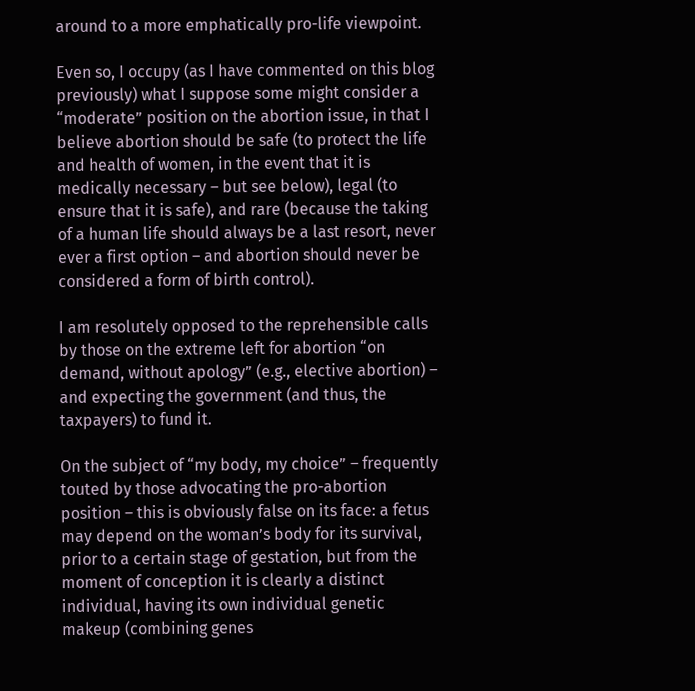around to a more emphatically pro-life viewpoint.

Even so, I occupy (as I have commented on this blog previously) what I suppose some might consider a “moderate” position on the abortion issue, in that I believe abortion should be safe (to protect the life and health of women, in the event that it is medically necessary – but see below), legal (to ensure that it is safe), and rare (because the taking of a human life should always be a last resort, never ever a first option – and abortion should never be considered a form of birth control).

I am resolutely opposed to the reprehensible calls by those on the extreme left for abortion “on demand, without apology” (e.g., elective abortion) – and expecting the government (and thus, the taxpayers) to fund it.

On the subject of “my body, my choice” – frequently touted by those advocating the pro-abortion position – this is obviously false on its face: a fetus may depend on the woman’s body for its survival, prior to a certain stage of gestation, but from the moment of conception it is clearly a distinct individual, having its own individual genetic makeup (combining genes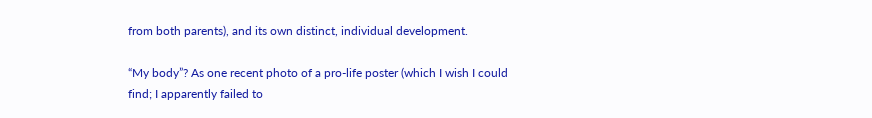from both parents), and its own distinct, individual development.

“My body”? As one recent photo of a pro-life poster (which I wish I could find; I apparently failed to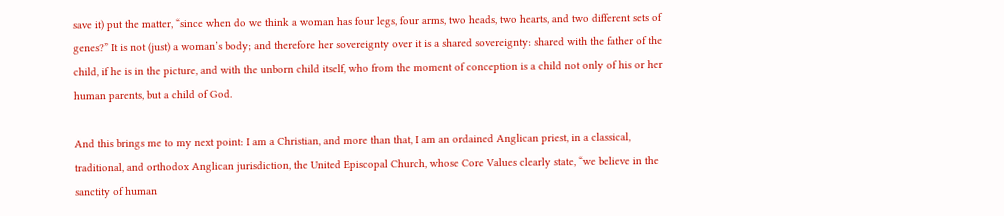save it) put the matter, “since when do we think a woman has four legs, four arms, two heads, two hearts, and two different sets of genes?” It is not (just) a woman’s body; and therefore her sovereignty over it is a shared sovereignty: shared with the father of the child, if he is in the picture, and with the unborn child itself, who from the moment of conception is a child not only of his or her human parents, but a child of God.

And this brings me to my next point: I am a Christian, and more than that, I am an ordained Anglican priest, in a classical, traditional, and orthodox Anglican jurisdiction, the United Episcopal Church, whose Core Values clearly state, “we believe in the sanctity of human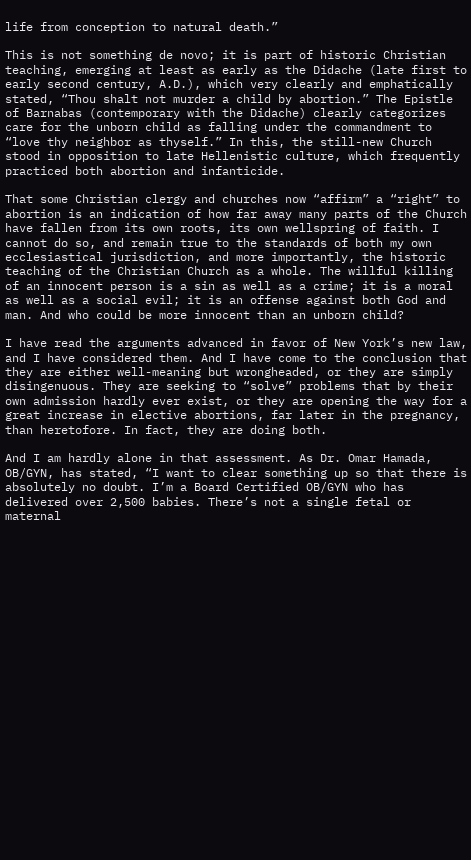life from conception to natural death.”

This is not something de novo; it is part of historic Christian teaching, emerging at least as early as the Didache (late first to early second century, A.D.), which very clearly and emphatically stated, “Thou shalt not murder a child by abortion.” The Epistle of Barnabas (contemporary with the Didache) clearly categorizes care for the unborn child as falling under the commandment to “love thy neighbor as thyself.” In this, the still-new Church stood in opposition to late Hellenistic culture, which frequently practiced both abortion and infanticide.

That some Christian clergy and churches now “affirm” a “right” to abortion is an indication of how far away many parts of the Church have fallen from its own roots, its own wellspring of faith. I cannot do so, and remain true to the standards of both my own ecclesiastical jurisdiction, and more importantly, the historic teaching of the Christian Church as a whole. The willful killing of an innocent person is a sin as well as a crime; it is a moral as well as a social evil; it is an offense against both God and man. And who could be more innocent than an unborn child?

I have read the arguments advanced in favor of New York’s new law, and I have considered them. And I have come to the conclusion that they are either well-meaning but wrongheaded, or they are simply disingenuous. They are seeking to “solve” problems that by their own admission hardly ever exist, or they are opening the way for a great increase in elective abortions, far later in the pregnancy, than heretofore. In fact, they are doing both.

And I am hardly alone in that assessment. As Dr. Omar Hamada, OB/GYN, has stated, “I want to clear something up so that there is absolutely no doubt. I’m a Board Certified OB/GYN who has delivered over 2,500 babies. There’s not a single fetal or maternal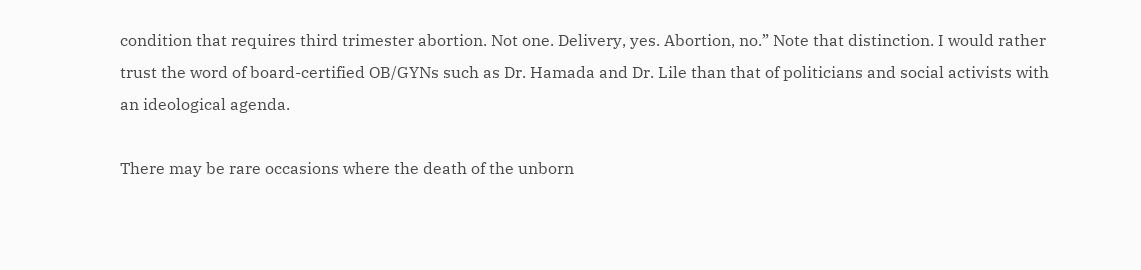condition that requires third trimester abortion. Not one. Delivery, yes. Abortion, no.” Note that distinction. I would rather trust the word of board-certified OB/GYNs such as Dr. Hamada and Dr. Lile than that of politicians and social activists with an ideological agenda.

There may be rare occasions where the death of the unborn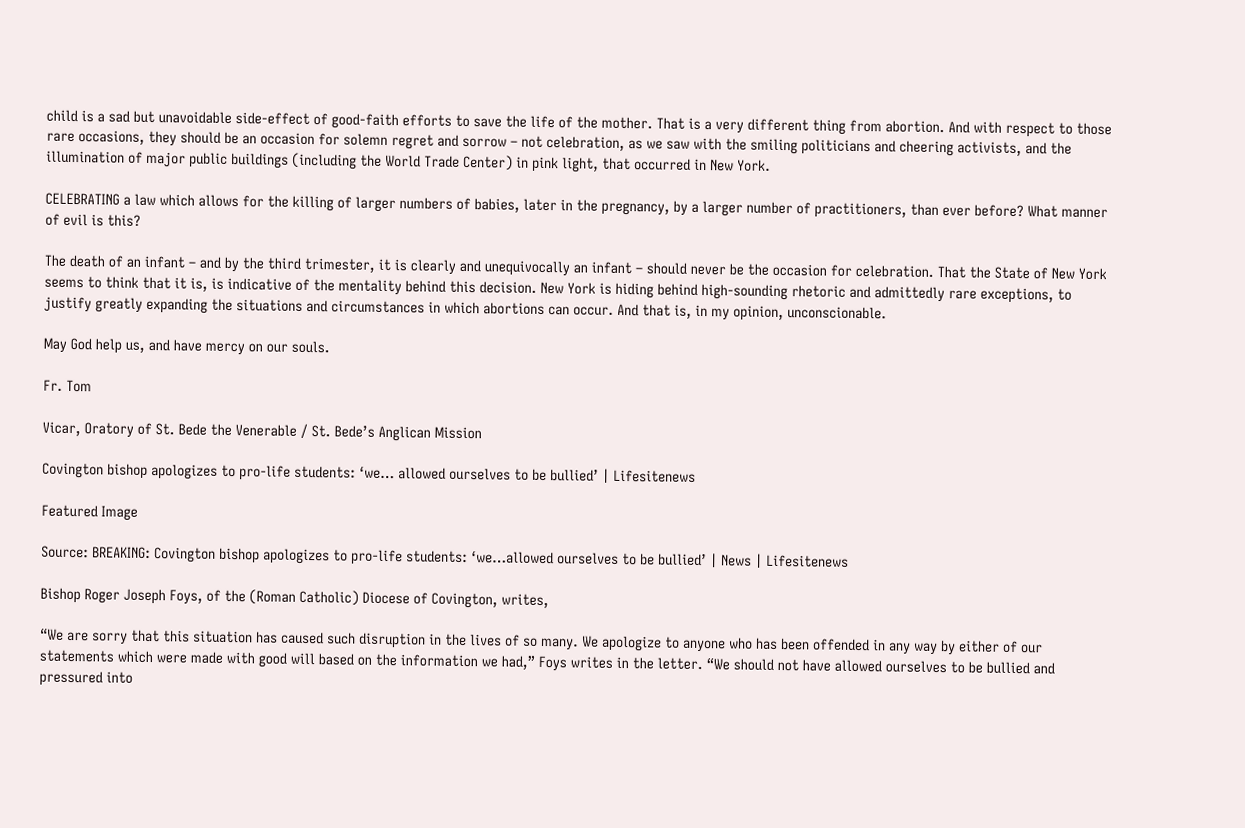child is a sad but unavoidable side-effect of good-faith efforts to save the life of the mother. That is a very different thing from abortion. And with respect to those rare occasions, they should be an occasion for solemn regret and sorrow – not celebration, as we saw with the smiling politicians and cheering activists, and the illumination of major public buildings (including the World Trade Center) in pink light, that occurred in New York.

CELEBRATING a law which allows for the killing of larger numbers of babies, later in the pregnancy, by a larger number of practitioners, than ever before? What manner of evil is this?

The death of an infant – and by the third trimester, it is clearly and unequivocally an infant – should never be the occasion for celebration. That the State of New York seems to think that it is, is indicative of the mentality behind this decision. New York is hiding behind high-sounding rhetoric and admittedly rare exceptions, to justify greatly expanding the situations and circumstances in which abortions can occur. And that is, in my opinion, unconscionable.

May God help us, and have mercy on our souls.

Fr. Tom

Vicar, Oratory of St. Bede the Venerable / St. Bede’s Anglican Mission

Covington bishop apologizes to pro-life students: ‘we… allowed ourselves to be bullied’ | Lifesitenews

Featured Image

Source: BREAKING: Covington bishop apologizes to pro-life students: ‘we…allowed ourselves to be bullied’ | News | Lifesitenews

Bishop Roger Joseph Foys, of the (Roman Catholic) Diocese of Covington, writes,

“We are sorry that this situation has caused such disruption in the lives of so many. We apologize to anyone who has been offended in any way by either of our statements which were made with good will based on the information we had,” Foys writes in the letter. “We should not have allowed ourselves to be bullied and pressured into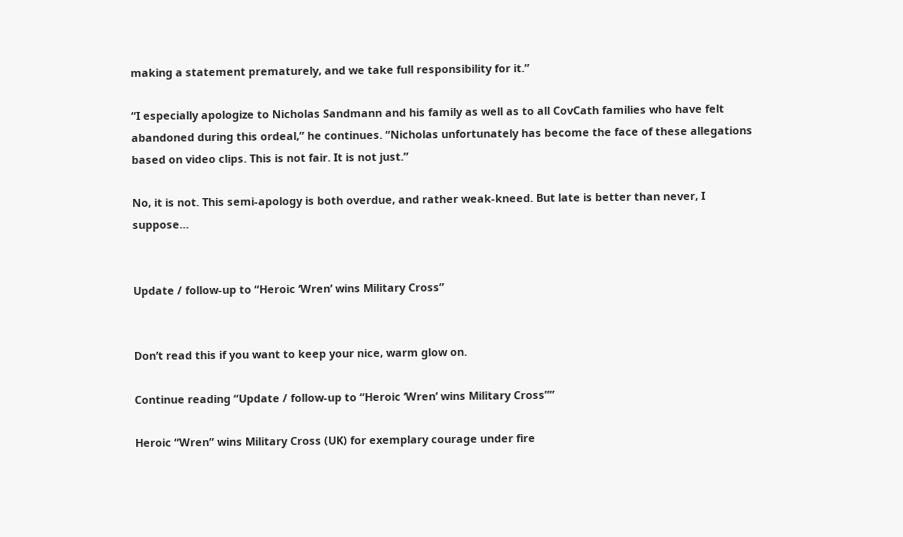making a statement prematurely, and we take full responsibility for it.”

“I especially apologize to Nicholas Sandmann and his family as well as to all CovCath families who have felt abandoned during this ordeal,” he continues. “Nicholas unfortunately has become the face of these allegations based on video clips. This is not fair. It is not just.”

No, it is not. This semi-apology is both overdue, and rather weak-kneed. But late is better than never, I suppose…


Update / follow-up to “Heroic ‘Wren’ wins Military Cross”


Don’t read this if you want to keep your nice, warm glow on.

Continue reading “Update / follow-up to “Heroic ‘Wren’ wins Military Cross””

Heroic “Wren” wins Military Cross (UK) for exemplary courage under fire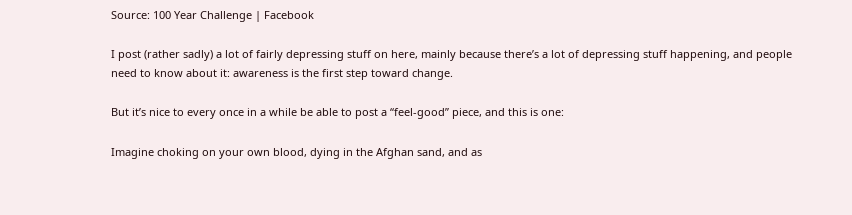Source: 100 Year Challenge | Facebook

I post (rather sadly) a lot of fairly depressing stuff on here, mainly because there’s a lot of depressing stuff happening, and people need to know about it: awareness is the first step toward change.

But it’s nice to every once in a while be able to post a “feel-good” piece, and this is one:

Imagine choking on your own blood, dying in the Afghan sand, and as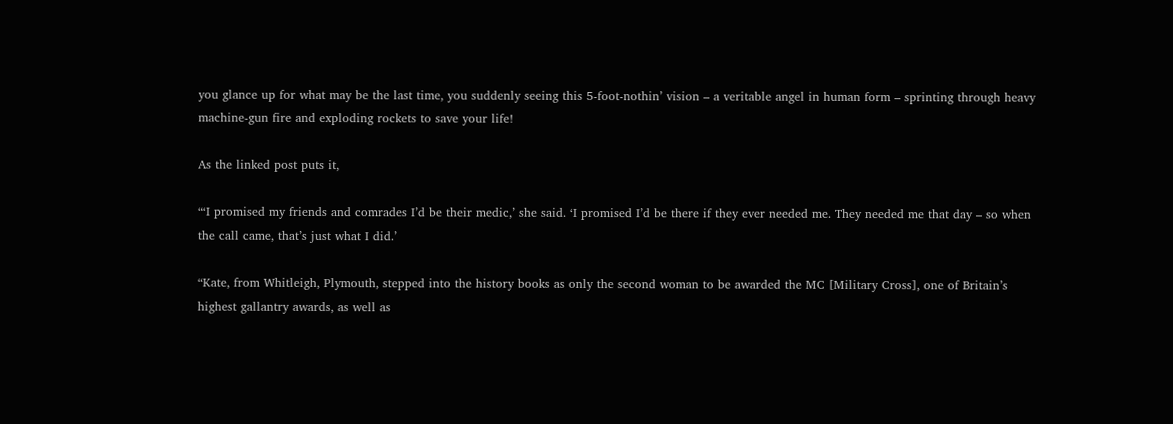you glance up for what may be the last time, you suddenly seeing this 5-foot-nothin’ vision – a veritable angel in human form – sprinting through heavy machine-gun fire and exploding rockets to save your life!

As the linked post puts it,

“‘I promised my friends and comrades I’d be their medic,’ she said. ‘I promised I’d be there if they ever needed me. They needed me that day – so when the call came, that’s just what I did.’

“Kate, from Whitleigh, Plymouth, stepped into the history books as only the second woman to be awarded the MC [Military Cross], one of Britain’s highest gallantry awards, as well as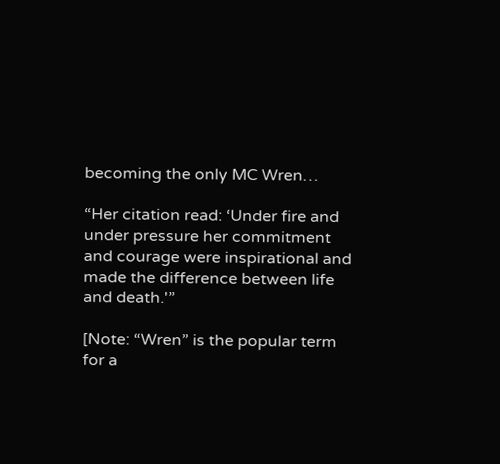becoming the only MC Wren…

“Her citation read: ‘Under fire and under pressure her commitment and courage were inspirational and made the difference between life and death.'”

[Note: “Wren” is the popular term for a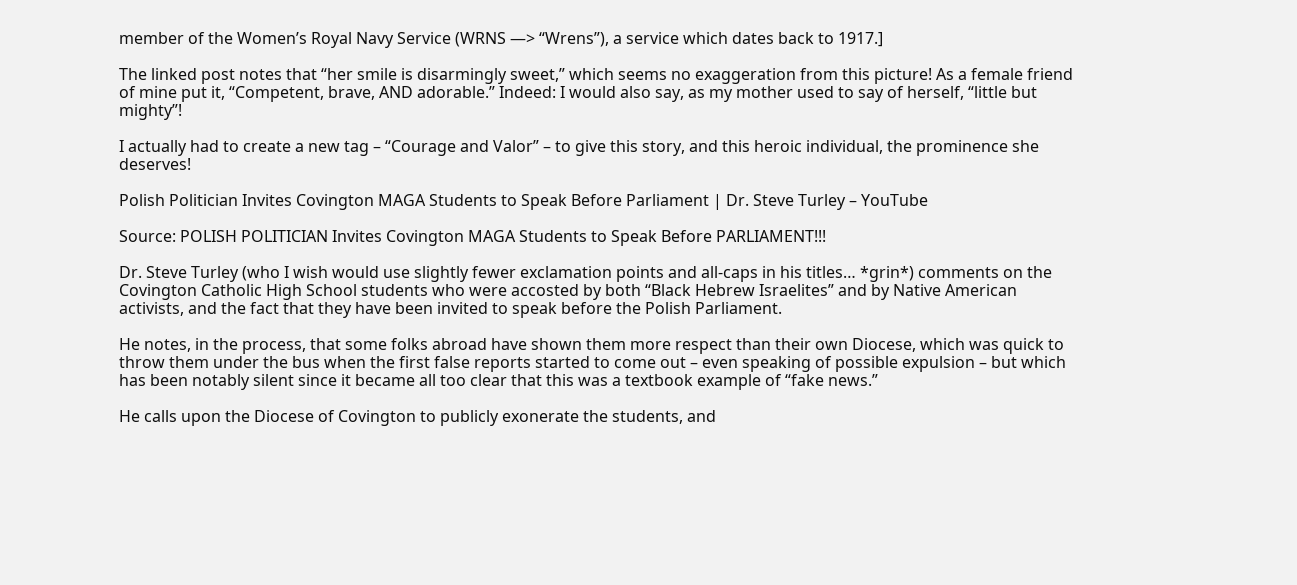member of the Women’s Royal Navy Service (WRNS —> “Wrens”), a service which dates back to 1917.]

The linked post notes that “her smile is disarmingly sweet,” which seems no exaggeration from this picture! As a female friend of mine put it, “Competent, brave, AND adorable.” Indeed: I would also say, as my mother used to say of herself, “little but mighty”!

I actually had to create a new tag – “Courage and Valor” – to give this story, and this heroic individual, the prominence she deserves!

Polish Politician Invites Covington MAGA Students to Speak Before Parliament | Dr. Steve Turley – YouTube

Source: POLISH POLITICIAN Invites Covington MAGA Students to Speak Before PARLIAMENT!!!

Dr. Steve Turley (who I wish would use slightly fewer exclamation points and all-caps in his titles… *grin*) comments on the Covington Catholic High School students who were accosted by both “Black Hebrew Israelites” and by Native American activists, and the fact that they have been invited to speak before the Polish Parliament.

He notes, in the process, that some folks abroad have shown them more respect than their own Diocese, which was quick to throw them under the bus when the first false reports started to come out – even speaking of possible expulsion – but which has been notably silent since it became all too clear that this was a textbook example of “fake news.”

He calls upon the Diocese of Covington to publicly exonerate the students, and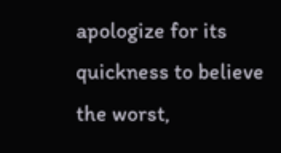apologize for its quickness to believe the worst,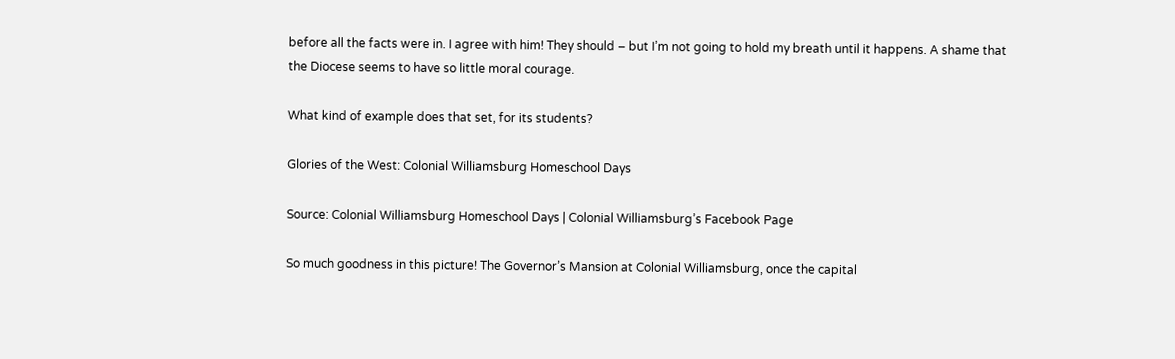before all the facts were in. I agree with him! They should – but I’m not going to hold my breath until it happens. A shame that the Diocese seems to have so little moral courage.

What kind of example does that set, for its students?

Glories of the West: Colonial Williamsburg Homeschool Days

Source: Colonial Williamsburg Homeschool Days | Colonial Williamsburg’s Facebook Page

So much goodness in this picture! The Governor’s Mansion at Colonial Williamsburg, once the capital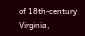of 18th-century Virginia,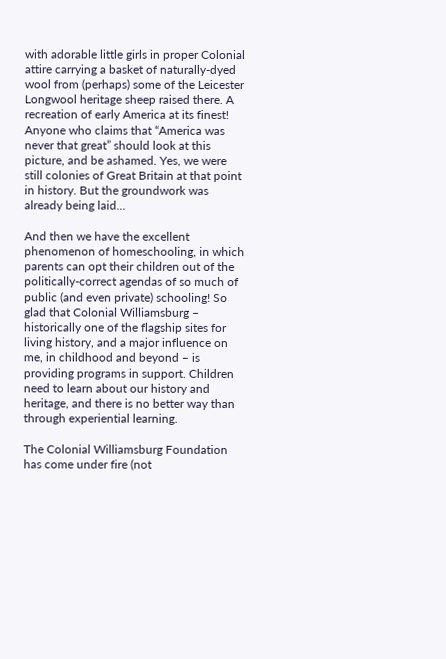with adorable little girls in proper Colonial attire carrying a basket of naturally-dyed wool from (perhaps) some of the Leicester Longwool heritage sheep raised there. A recreation of early America at its finest! Anyone who claims that “America was never that great” should look at this picture, and be ashamed. Yes, we were still colonies of Great Britain at that point in history. But the groundwork was already being laid…

And then we have the excellent phenomenon of homeschooling, in which parents can opt their children out of the politically-correct agendas of so much of public (and even private) schooling! So glad that Colonial Williamsburg – historically one of the flagship sites for living history, and a major influence on me, in childhood and beyond – is providing programs in support. Children need to learn about our history and heritage, and there is no better way than through experiential learning.

The Colonial Williamsburg Foundation has come under fire (not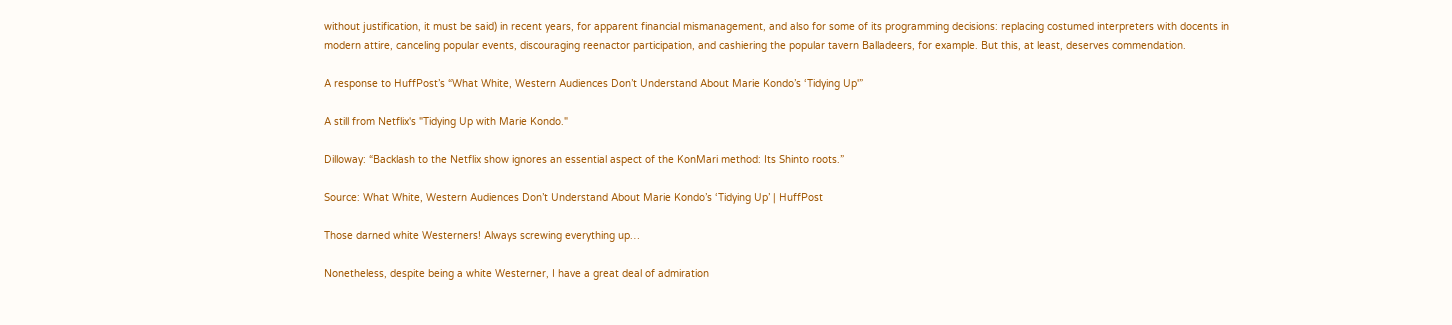without justification, it must be said) in recent years, for apparent financial mismanagement, and also for some of its programming decisions: replacing costumed interpreters with docents in modern attire, canceling popular events, discouraging reenactor participation, and cashiering the popular tavern Balladeers, for example. But this, at least, deserves commendation.

A response to HuffPost’s “What White, Western Audiences Don’t Understand About Marie Kondo’s ‘Tidying Up'”

A still from Netflix's "Tidying Up with Marie Kondo."

Dilloway: “Backlash to the Netflix show ignores an essential aspect of the KonMari method: Its Shinto roots.”

Source: What White, Western Audiences Don’t Understand About Marie Kondo’s ‘Tidying Up’ | HuffPost

Those darned white Westerners! Always screwing everything up…

Nonetheless, despite being a white Westerner, I have a great deal of admiration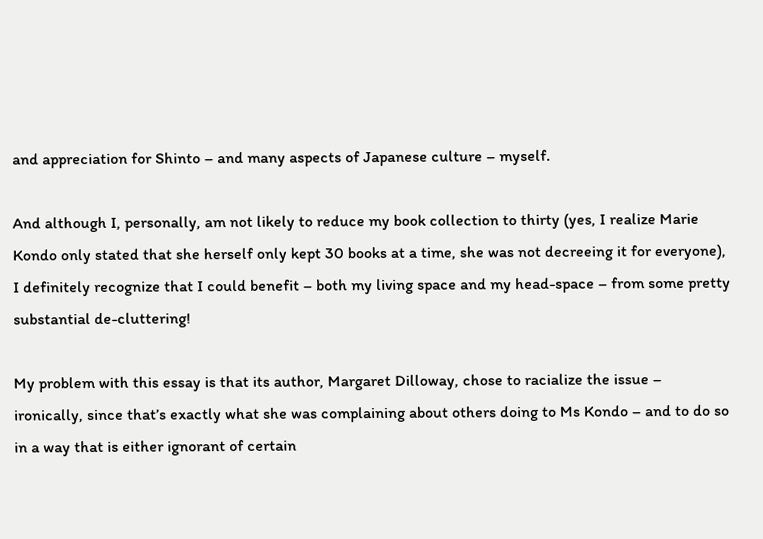and appreciation for Shinto – and many aspects of Japanese culture – myself.

And although I, personally, am not likely to reduce my book collection to thirty (yes, I realize Marie Kondo only stated that she herself only kept 30 books at a time, she was not decreeing it for everyone), I definitely recognize that I could benefit – both my living space and my head-space – from some pretty substantial de-cluttering!

My problem with this essay is that its author, Margaret Dilloway, chose to racialize the issue – ironically, since that’s exactly what she was complaining about others doing to Ms Kondo – and to do so in a way that is either ignorant of certain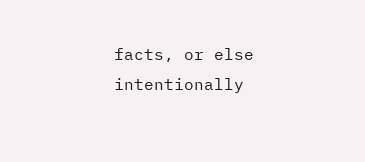facts, or else intentionally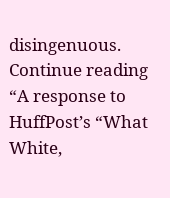disingenuous. Continue reading “A response to HuffPost’s “What White,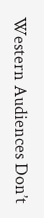Western Audiences Don’t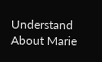Understand About Marie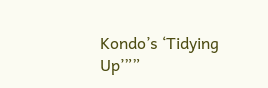Kondo’s ‘Tidying Up’””